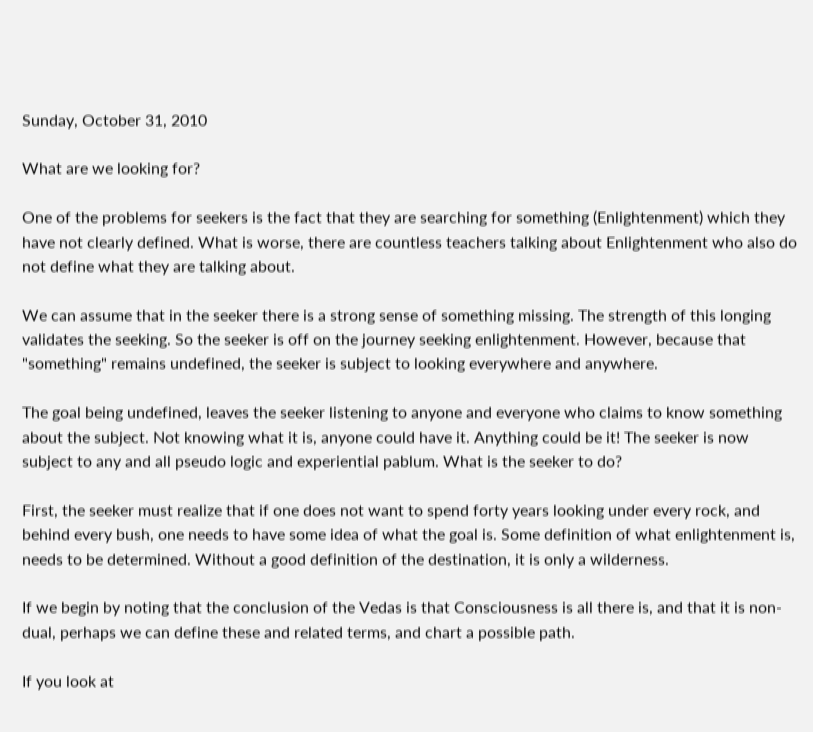Sunday, October 31, 2010

What are we looking for?

One of the problems for seekers is the fact that they are searching for something (Enlightenment) which they have not clearly defined. What is worse, there are countless teachers talking about Enlightenment who also do not define what they are talking about.

We can assume that in the seeker there is a strong sense of something missing. The strength of this longing validates the seeking. So the seeker is off on the journey seeking enlightenment. However, because that "something" remains undefined, the seeker is subject to looking everywhere and anywhere.

The goal being undefined, leaves the seeker listening to anyone and everyone who claims to know something about the subject. Not knowing what it is, anyone could have it. Anything could be it! The seeker is now subject to any and all pseudo logic and experiential pablum. What is the seeker to do?

First, the seeker must realize that if one does not want to spend forty years looking under every rock, and behind every bush, one needs to have some idea of what the goal is. Some definition of what enlightenment is, needs to be determined. Without a good definition of the destination, it is only a wilderness.

If we begin by noting that the conclusion of the Vedas is that Consciousness is all there is, and that it is non-dual, perhaps we can define these and related terms, and chart a possible path.

If you look at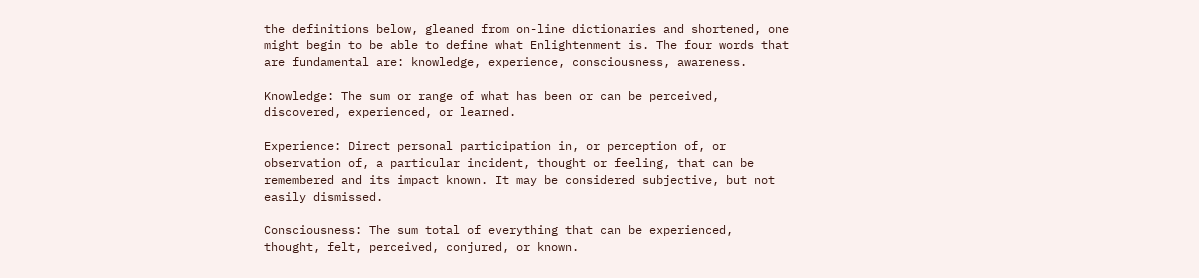the definitions below, gleaned from on-line dictionaries and shortened, one might begin to be able to define what Enlightenment is. The four words that are fundamental are: knowledge, experience, consciousness, awareness.

Knowledge: The sum or range of what has been or can be perceived, discovered, experienced, or learned.

Experience: Direct personal participation in, or perception of, or observation of, a particular incident, thought or feeling, that can be remembered and its impact known. It may be considered subjective, but not easily dismissed.

Consciousness: The sum total of everything that can be experienced, thought, felt, perceived, conjured, or known.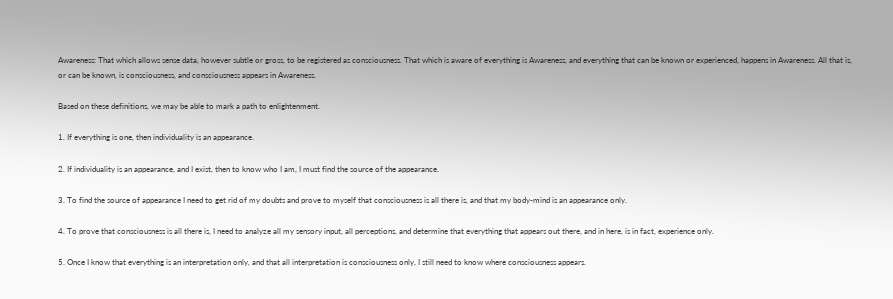Awareness: That which allows sense data, however subtle or gross, to be registered as consciousness. That which is aware of everything is Awareness, and everything that can be known or experienced, happens in Awareness. All that is, or can be known, is consciousness, and consciousness appears in Awareness.

Based on these definitions, we may be able to mark a path to enlightenment.

1. If everything is one, then individuality is an appearance.

2. If individuality is an appearance, and I exist, then to know who I am, I must find the source of the appearance.

3. To find the source of appearance I need to get rid of my doubts and prove to myself that consciousness is all there is, and that my body-mind is an appearance only.

4. To prove that consciousness is all there is, I need to analyze all my sensory input, all perceptions, and determine that everything that appears out there, and in here, is in fact, experience only.

5. Once I know that everything is an interpretation only, and that all interpretation is consciousness only, I still need to know where consciousness appears.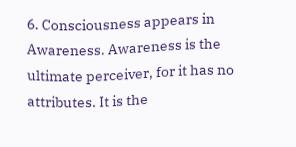6. Consciousness appears in Awareness. Awareness is the ultimate perceiver, for it has no attributes. It is the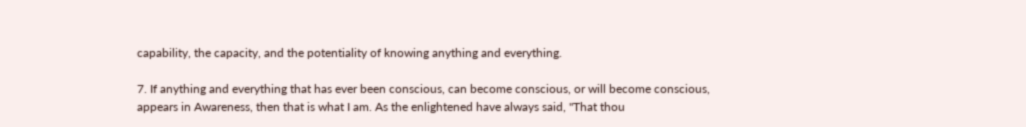capability, the capacity, and the potentiality of knowing anything and everything.

7. If anything and everything that has ever been conscious, can become conscious, or will become conscious, appears in Awareness, then that is what I am. As the enlightened have always said, "That thou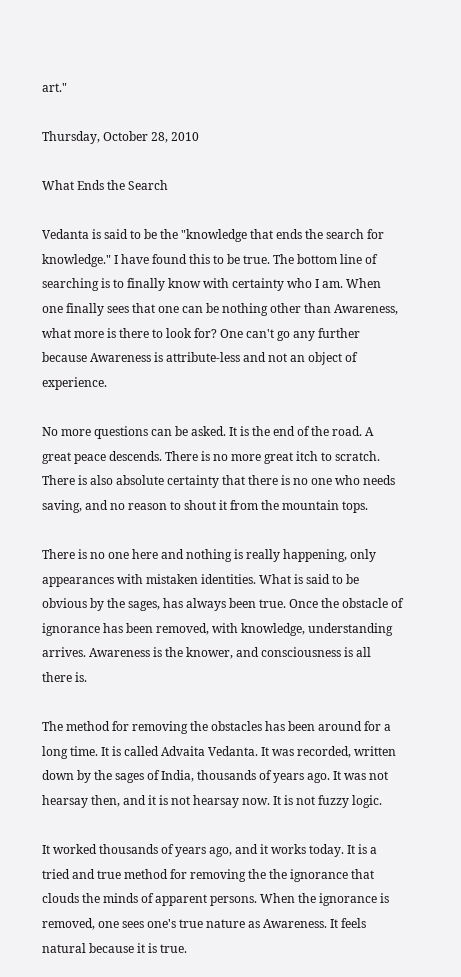art."

Thursday, October 28, 2010

What Ends the Search

Vedanta is said to be the "knowledge that ends the search for knowledge." I have found this to be true. The bottom line of searching is to finally know with certainty who I am. When one finally sees that one can be nothing other than Awareness, what more is there to look for? One can't go any further because Awareness is attribute-less and not an object of experience.

No more questions can be asked. It is the end of the road. A great peace descends. There is no more great itch to scratch. There is also absolute certainty that there is no one who needs saving, and no reason to shout it from the mountain tops.

There is no one here and nothing is really happening, only appearances with mistaken identities. What is said to be obvious by the sages, has always been true. Once the obstacle of ignorance has been removed, with knowledge, understanding arrives. Awareness is the knower, and consciousness is all there is.

The method for removing the obstacles has been around for a long time. It is called Advaita Vedanta. It was recorded, written down by the sages of India, thousands of years ago. It was not hearsay then, and it is not hearsay now. It is not fuzzy logic.

It worked thousands of years ago, and it works today. It is a tried and true method for removing the the ignorance that clouds the minds of apparent persons. When the ignorance is removed, one sees one's true nature as Awareness. It feels natural because it is true.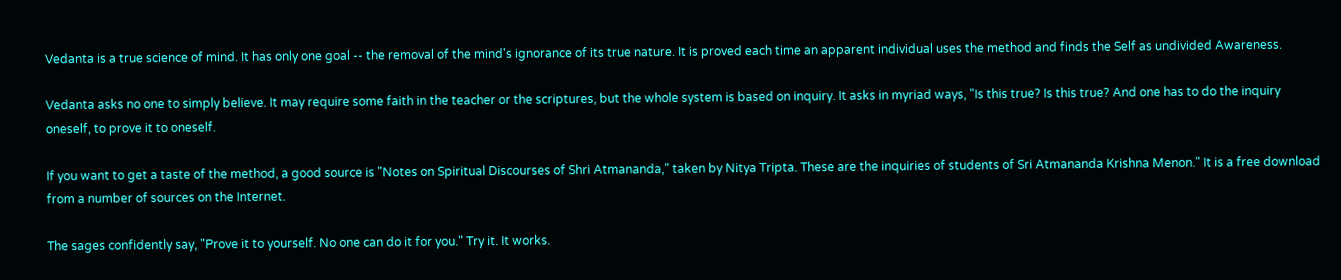Vedanta is a true science of mind. It has only one goal -- the removal of the mind's ignorance of its true nature. It is proved each time an apparent individual uses the method and finds the Self as undivided Awareness.

Vedanta asks no one to simply believe. It may require some faith in the teacher or the scriptures, but the whole system is based on inquiry. It asks in myriad ways, "Is this true? Is this true? And one has to do the inquiry oneself, to prove it to oneself.

If you want to get a taste of the method, a good source is "Notes on Spiritual Discourses of Shri Atmananda," taken by Nitya Tripta. These are the inquiries of students of Sri Atmananda Krishna Menon." It is a free download from a number of sources on the Internet.

The sages confidently say, "Prove it to yourself. No one can do it for you." Try it. It works.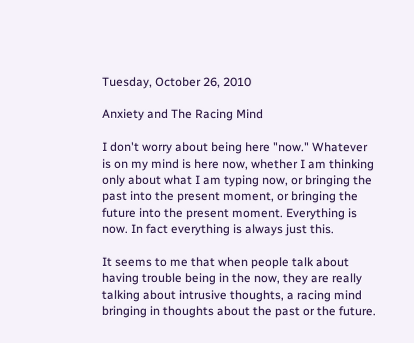Tuesday, October 26, 2010

Anxiety and The Racing Mind

I don't worry about being here "now." Whatever is on my mind is here now, whether I am thinking only about what I am typing now, or bringing the past into the present moment, or bringing the future into the present moment. Everything is now. In fact everything is always just this.

It seems to me that when people talk about having trouble being in the now, they are really talking about intrusive thoughts, a racing mind bringing in thoughts about the past or the future.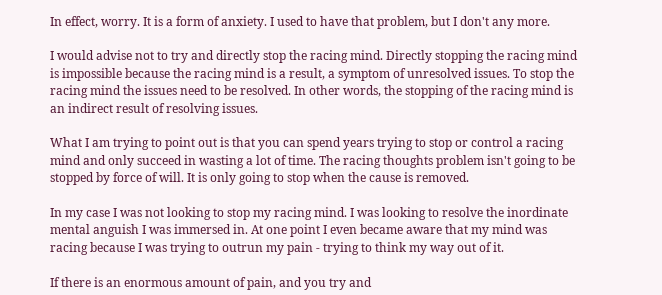In effect, worry. It is a form of anxiety. I used to have that problem, but I don't any more.

I would advise not to try and directly stop the racing mind. Directly stopping the racing mind is impossible because the racing mind is a result, a symptom of unresolved issues. To stop the racing mind the issues need to be resolved. In other words, the stopping of the racing mind is an indirect result of resolving issues.

What I am trying to point out is that you can spend years trying to stop or control a racing mind and only succeed in wasting a lot of time. The racing thoughts problem isn't going to be stopped by force of will. It is only going to stop when the cause is removed.

In my case I was not looking to stop my racing mind. I was looking to resolve the inordinate mental anguish I was immersed in. At one point I even became aware that my mind was racing because I was trying to outrun my pain - trying to think my way out of it.

If there is an enormous amount of pain, and you try and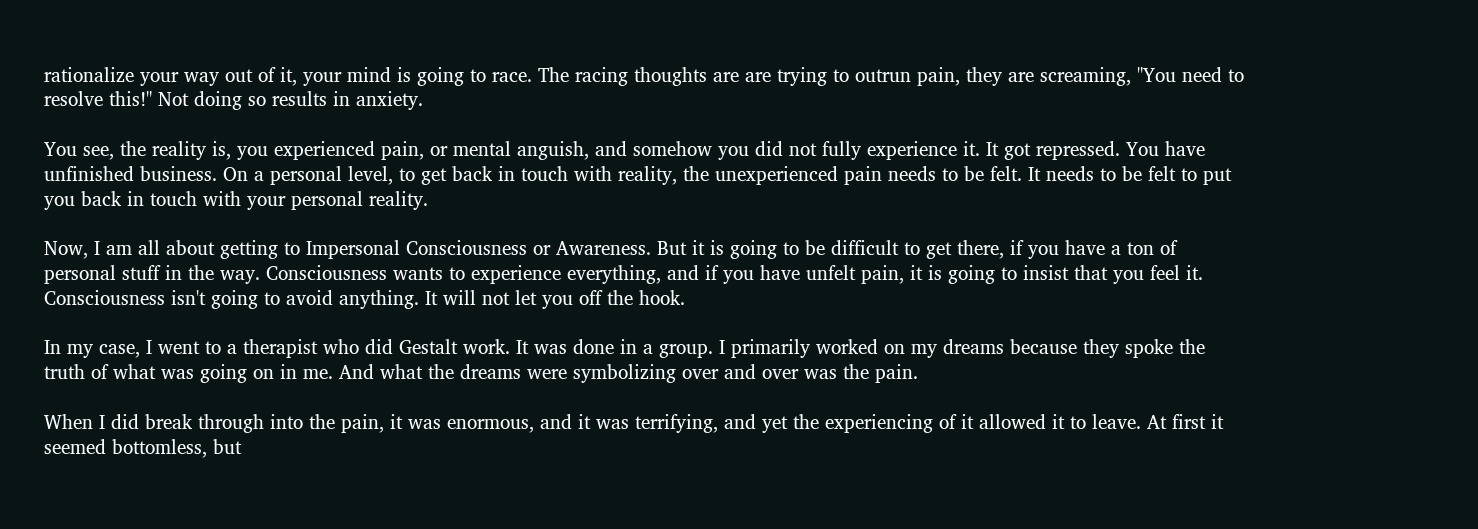rationalize your way out of it, your mind is going to race. The racing thoughts are are trying to outrun pain, they are screaming, "You need to resolve this!" Not doing so results in anxiety.

You see, the reality is, you experienced pain, or mental anguish, and somehow you did not fully experience it. It got repressed. You have unfinished business. On a personal level, to get back in touch with reality, the unexperienced pain needs to be felt. It needs to be felt to put you back in touch with your personal reality.

Now, I am all about getting to Impersonal Consciousness or Awareness. But it is going to be difficult to get there, if you have a ton of personal stuff in the way. Consciousness wants to experience everything, and if you have unfelt pain, it is going to insist that you feel it. Consciousness isn't going to avoid anything. It will not let you off the hook.

In my case, I went to a therapist who did Gestalt work. It was done in a group. I primarily worked on my dreams because they spoke the truth of what was going on in me. And what the dreams were symbolizing over and over was the pain.

When I did break through into the pain, it was enormous, and it was terrifying, and yet the experiencing of it allowed it to leave. At first it seemed bottomless, but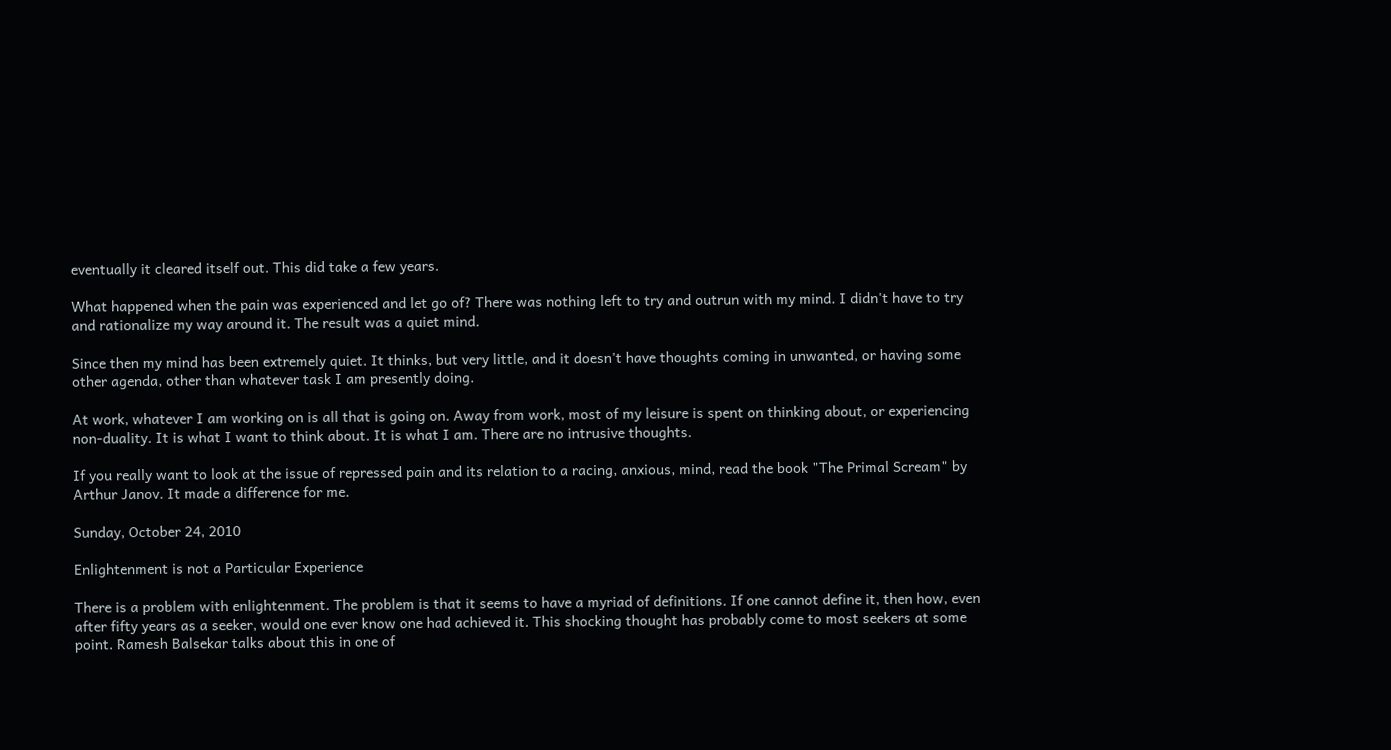eventually it cleared itself out. This did take a few years.

What happened when the pain was experienced and let go of? There was nothing left to try and outrun with my mind. I didn't have to try and rationalize my way around it. The result was a quiet mind.

Since then my mind has been extremely quiet. It thinks, but very little, and it doesn't have thoughts coming in unwanted, or having some other agenda, other than whatever task I am presently doing.

At work, whatever I am working on is all that is going on. Away from work, most of my leisure is spent on thinking about, or experiencing non-duality. It is what I want to think about. It is what I am. There are no intrusive thoughts.

If you really want to look at the issue of repressed pain and its relation to a racing, anxious, mind, read the book "The Primal Scream" by Arthur Janov. It made a difference for me.

Sunday, October 24, 2010

Enlightenment is not a Particular Experience

There is a problem with enlightenment. The problem is that it seems to have a myriad of definitions. If one cannot define it, then how, even after fifty years as a seeker, would one ever know one had achieved it. This shocking thought has probably come to most seekers at some point. Ramesh Balsekar talks about this in one of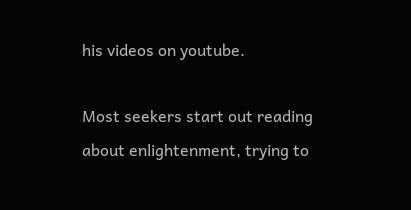his videos on youtube.

Most seekers start out reading about enlightenment, trying to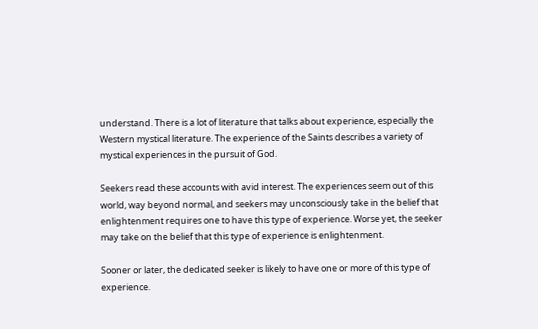understand. There is a lot of literature that talks about experience, especially the Western mystical literature. The experience of the Saints describes a variety of mystical experiences in the pursuit of God.

Seekers read these accounts with avid interest. The experiences seem out of this world, way beyond normal, and seekers may unconsciously take in the belief that enlightenment requires one to have this type of experience. Worse yet, the seeker may take on the belief that this type of experience is enlightenment.

Sooner or later, the dedicated seeker is likely to have one or more of this type of experience.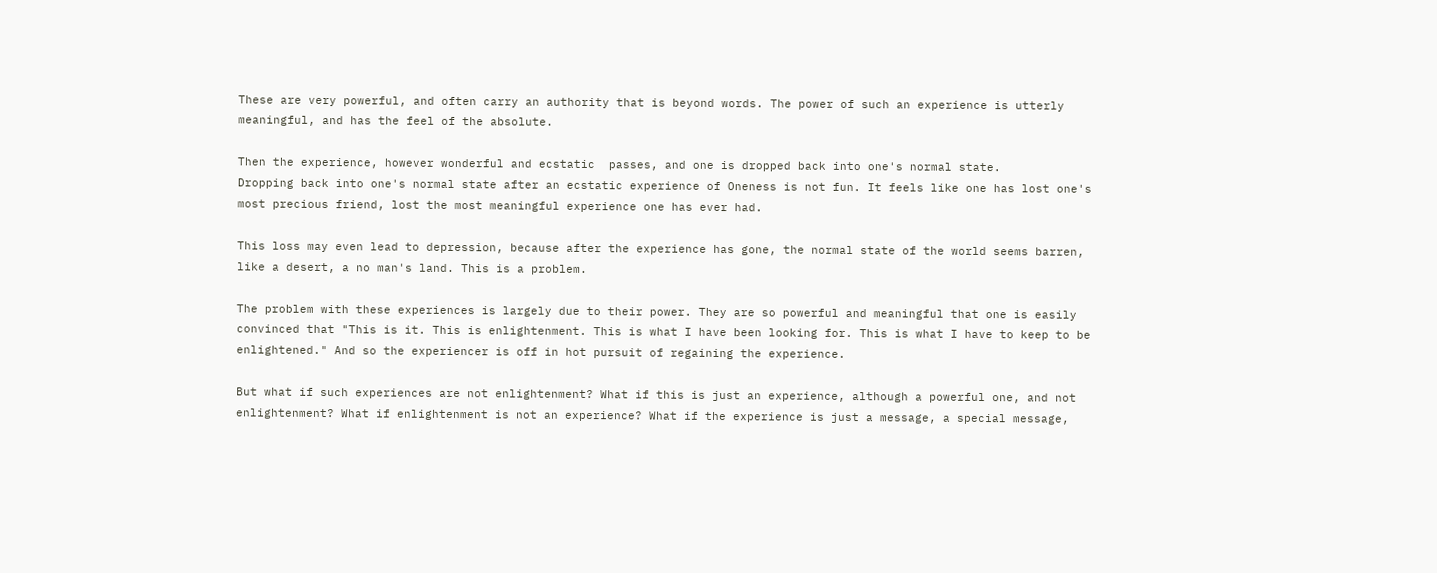These are very powerful, and often carry an authority that is beyond words. The power of such an experience is utterly meaningful, and has the feel of the absolute.

Then the experience, however wonderful and ecstatic  passes, and one is dropped back into one's normal state.
Dropping back into one's normal state after an ecstatic experience of Oneness is not fun. It feels like one has lost one's most precious friend, lost the most meaningful experience one has ever had.

This loss may even lead to depression, because after the experience has gone, the normal state of the world seems barren, like a desert, a no man's land. This is a problem.

The problem with these experiences is largely due to their power. They are so powerful and meaningful that one is easily convinced that "This is it. This is enlightenment. This is what I have been looking for. This is what I have to keep to be enlightened." And so the experiencer is off in hot pursuit of regaining the experience.

But what if such experiences are not enlightenment? What if this is just an experience, although a powerful one, and not enlightenment? What if enlightenment is not an experience? What if the experience is just a message, a special message,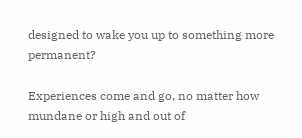designed to wake you up to something more permanent?

Experiences come and go, no matter how mundane or high and out of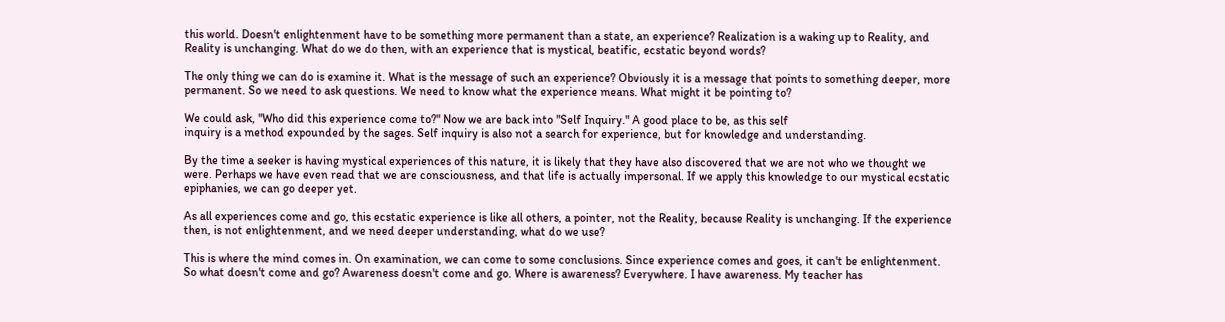this world. Doesn't enlightenment have to be something more permanent than a state, an experience? Realization is a waking up to Reality, and Reality is unchanging. What do we do then, with an experience that is mystical, beatific, ecstatic beyond words?

The only thing we can do is examine it. What is the message of such an experience? Obviously it is a message that points to something deeper, more permanent. So we need to ask questions. We need to know what the experience means. What might it be pointing to?

We could ask, "Who did this experience come to?" Now we are back into "Self Inquiry." A good place to be, as this self
inquiry is a method expounded by the sages. Self inquiry is also not a search for experience, but for knowledge and understanding.

By the time a seeker is having mystical experiences of this nature, it is likely that they have also discovered that we are not who we thought we were. Perhaps we have even read that we are consciousness, and that life is actually impersonal. If we apply this knowledge to our mystical ecstatic epiphanies, we can go deeper yet.

As all experiences come and go, this ecstatic experience is like all others, a pointer, not the Reality, because Reality is unchanging. If the experience then, is not enlightenment, and we need deeper understanding, what do we use?

This is where the mind comes in. On examination, we can come to some conclusions. Since experience comes and goes, it can't be enlightenment. So what doesn't come and go? Awareness doesn't come and go. Where is awareness? Everywhere. I have awareness. My teacher has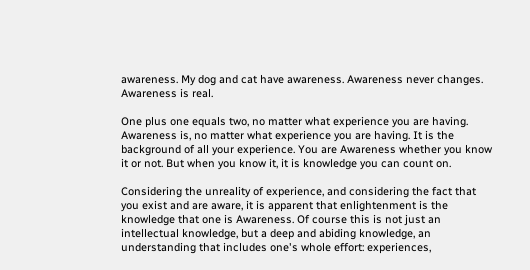awareness. My dog and cat have awareness. Awareness never changes. Awareness is real.

One plus one equals two, no matter what experience you are having. Awareness is, no matter what experience you are having. It is the background of all your experience. You are Awareness whether you know it or not. But when you know it, it is knowledge you can count on.

Considering the unreality of experience, and considering the fact that you exist and are aware, it is apparent that enlightenment is the knowledge that one is Awareness. Of course this is not just an intellectual knowledge, but a deep and abiding knowledge, an understanding that includes one's whole effort: experiences,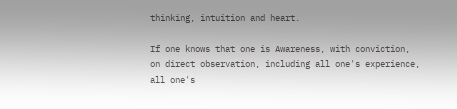thinking, intuition and heart.

If one knows that one is Awareness, with conviction, on direct observation, including all one's experience, all one's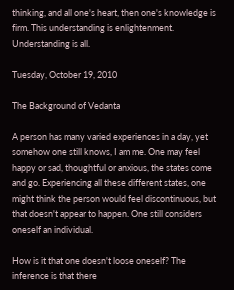thinking, and all one's heart, then one's knowledge is firm. This understanding is enlightenment. Understanding is all.

Tuesday, October 19, 2010

The Background of Vedanta

A person has many varied experiences in a day, yet somehow one still knows, I am me. One may feel happy or sad, thoughtful or anxious, the states come and go. Experiencing all these different states, one might think the person would feel discontinuous, but that doesn't appear to happen. One still considers oneself an individual.

How is it that one doesn't loose oneself? The inference is that there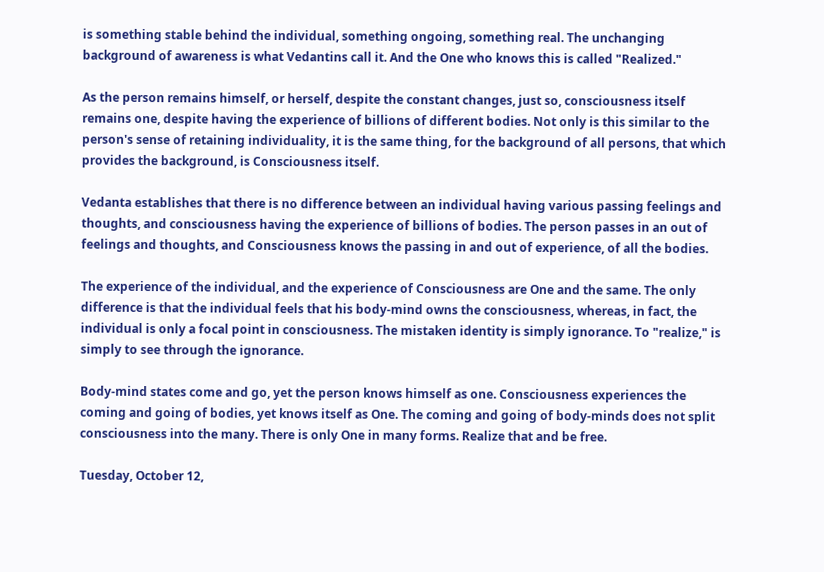is something stable behind the individual, something ongoing, something real. The unchanging background of awareness is what Vedantins call it. And the One who knows this is called "Realized."

As the person remains himself, or herself, despite the constant changes, just so, consciousness itself remains one, despite having the experience of billions of different bodies. Not only is this similar to the person's sense of retaining individuality, it is the same thing, for the background of all persons, that which provides the background, is Consciousness itself.

Vedanta establishes that there is no difference between an individual having various passing feelings and thoughts, and consciousness having the experience of billions of bodies. The person passes in an out of feelings and thoughts, and Consciousness knows the passing in and out of experience, of all the bodies.

The experience of the individual, and the experience of Consciousness are One and the same. The only difference is that the individual feels that his body-mind owns the consciousness, whereas, in fact, the individual is only a focal point in consciousness. The mistaken identity is simply ignorance. To "realize," is simply to see through the ignorance.

Body-mind states come and go, yet the person knows himself as one. Consciousness experiences the coming and going of bodies, yet knows itself as One. The coming and going of body-minds does not split consciousness into the many. There is only One in many forms. Realize that and be free.

Tuesday, October 12,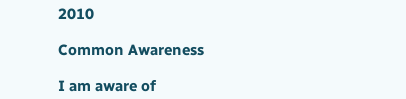2010

Common Awareness

I am aware of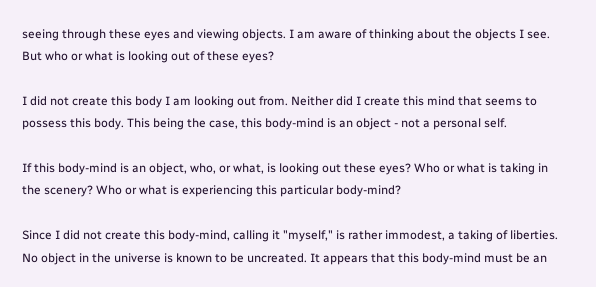seeing through these eyes and viewing objects. I am aware of thinking about the objects I see. But who or what is looking out of these eyes?

I did not create this body I am looking out from. Neither did I create this mind that seems to possess this body. This being the case, this body-mind is an object - not a personal self.

If this body-mind is an object, who, or what, is looking out these eyes? Who or what is taking in the scenery? Who or what is experiencing this particular body-mind?

Since I did not create this body-mind, calling it "myself," is rather immodest, a taking of liberties. No object in the universe is known to be uncreated. It appears that this body-mind must be an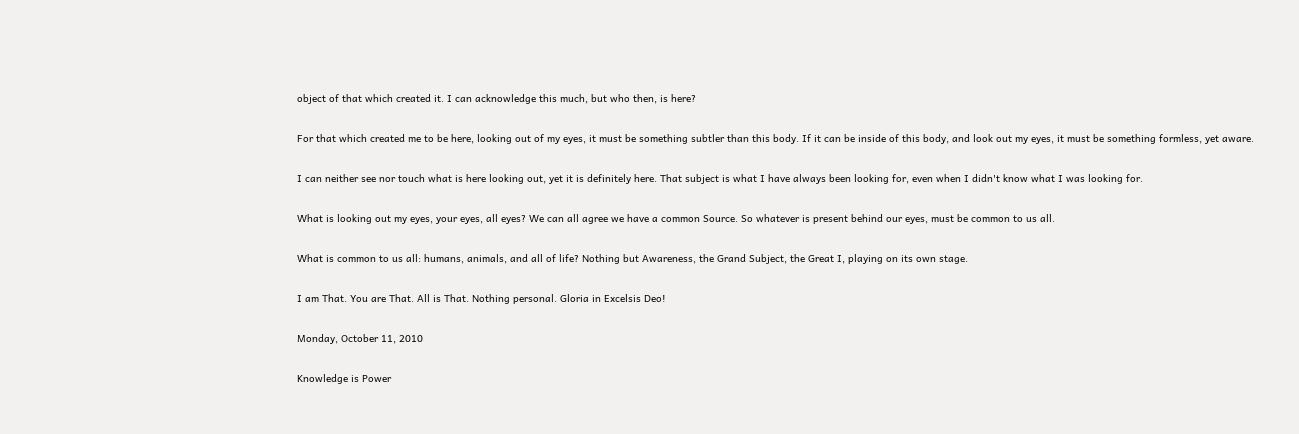object of that which created it. I can acknowledge this much, but who then, is here?

For that which created me to be here, looking out of my eyes, it must be something subtler than this body. If it can be inside of this body, and look out my eyes, it must be something formless, yet aware.

I can neither see nor touch what is here looking out, yet it is definitely here. That subject is what I have always been looking for, even when I didn't know what I was looking for.

What is looking out my eyes, your eyes, all eyes? We can all agree we have a common Source. So whatever is present behind our eyes, must be common to us all.

What is common to us all: humans, animals, and all of life? Nothing but Awareness, the Grand Subject, the Great I, playing on its own stage.

I am That. You are That. All is That. Nothing personal. Gloria in Excelsis Deo!

Monday, October 11, 2010

Knowledge is Power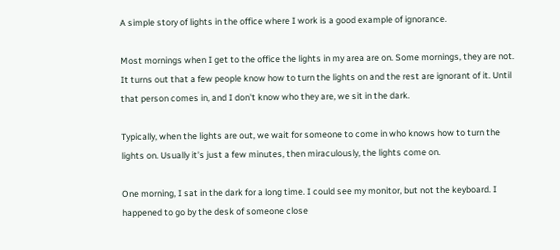A simple story of lights in the office where I work is a good example of ignorance.

Most mornings when I get to the office the lights in my area are on. Some mornings, they are not. It turns out that a few people know how to turn the lights on and the rest are ignorant of it. Until that person comes in, and I don't know who they are, we sit in the dark.

Typically, when the lights are out, we wait for someone to come in who knows how to turn the lights on. Usually it's just a few minutes, then miraculously, the lights come on.

One morning, I sat in the dark for a long time. I could see my monitor, but not the keyboard. I happened to go by the desk of someone close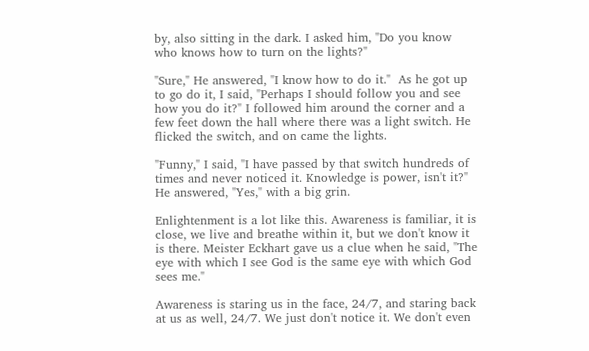by, also sitting in the dark. I asked him, "Do you know who knows how to turn on the lights?"

"Sure," He answered, "I know how to do it."  As he got up to go do it, I said, "Perhaps I should follow you and see how you do it?" I followed him around the corner and a few feet down the hall where there was a light switch. He flicked the switch, and on came the lights.

"Funny," I said, "I have passed by that switch hundreds of times and never noticed it. Knowledge is power, isn't it?" He answered, "Yes," with a big grin.

Enlightenment is a lot like this. Awareness is familiar, it is close, we live and breathe within it, but we don't know it is there. Meister Eckhart gave us a clue when he said, "The eye with which I see God is the same eye with which God sees me."

Awareness is staring us in the face, 24/7, and staring back at us as well, 24/7. We just don't notice it. We don't even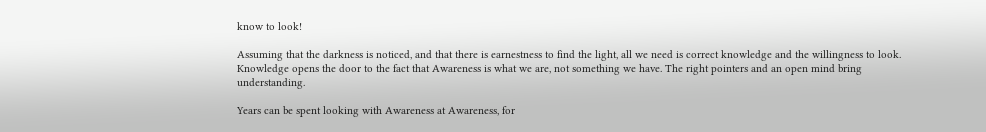know to look!

Assuming that the darkness is noticed, and that there is earnestness to find the light, all we need is correct knowledge and the willingness to look. Knowledge opens the door to the fact that Awareness is what we are, not something we have. The right pointers and an open mind bring understanding.

Years can be spent looking with Awareness at Awareness, for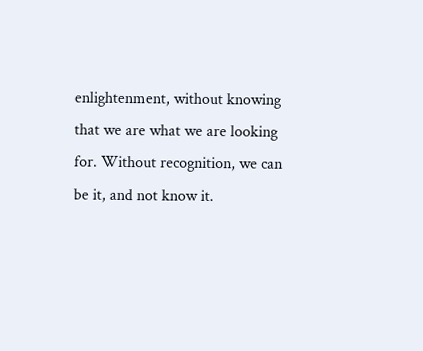enlightenment, without knowing that we are what we are looking for. Without recognition, we can be it, and not know it.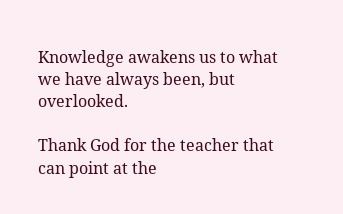Knowledge awakens us to what we have always been, but overlooked.

Thank God for the teacher that can point at the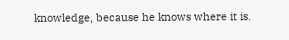knowledge, because he knows where it is.